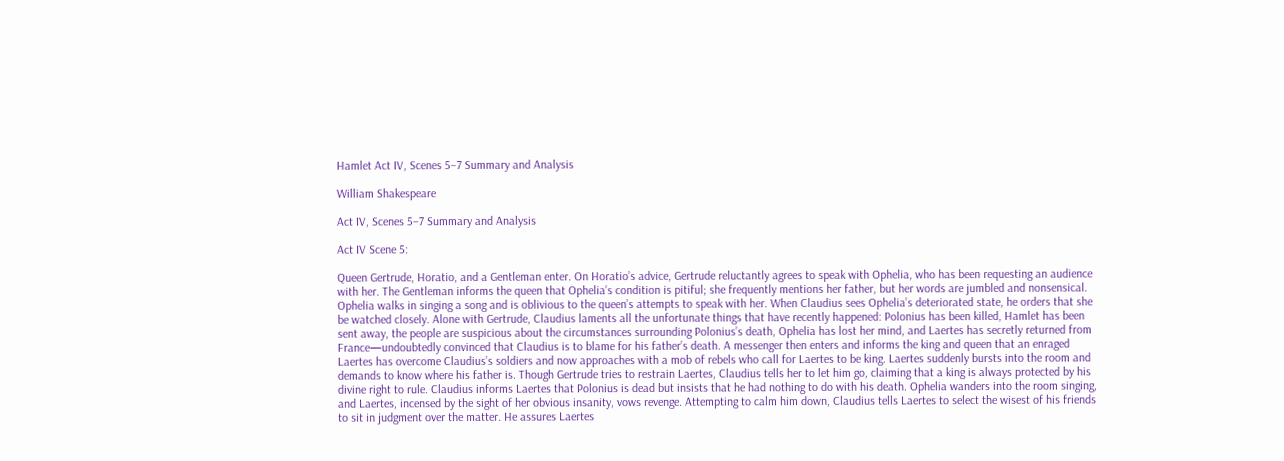Hamlet Act IV, Scenes 5–7 Summary and Analysis

William Shakespeare

Act IV, Scenes 5–7 Summary and Analysis

Act IV Scene 5:

Queen Gertrude, Horatio, and a Gentleman enter. On Horatio’s advice, Gertrude reluctantly agrees to speak with Ophelia, who has been requesting an audience with her. The Gentleman informs the queen that Ophelia’s condition is pitiful; she frequently mentions her father, but her words are jumbled and nonsensical. Ophelia walks in singing a song and is oblivious to the queen’s attempts to speak with her. When Claudius sees Ophelia’s deteriorated state, he orders that she be watched closely. Alone with Gertrude, Claudius laments all the unfortunate things that have recently happened: Polonius has been killed, Hamlet has been sent away, the people are suspicious about the circumstances surrounding Polonius’s death, Ophelia has lost her mind, and Laertes has secretly returned from France—undoubtedly convinced that Claudius is to blame for his father’s death. A messenger then enters and informs the king and queen that an enraged Laertes has overcome Claudius’s soldiers and now approaches with a mob of rebels who call for Laertes to be king. Laertes suddenly bursts into the room and demands to know where his father is. Though Gertrude tries to restrain Laertes, Claudius tells her to let him go, claiming that a king is always protected by his divine right to rule. Claudius informs Laertes that Polonius is dead but insists that he had nothing to do with his death. Ophelia wanders into the room singing, and Laertes, incensed by the sight of her obvious insanity, vows revenge. Attempting to calm him down, Claudius tells Laertes to select the wisest of his friends to sit in judgment over the matter. He assures Laertes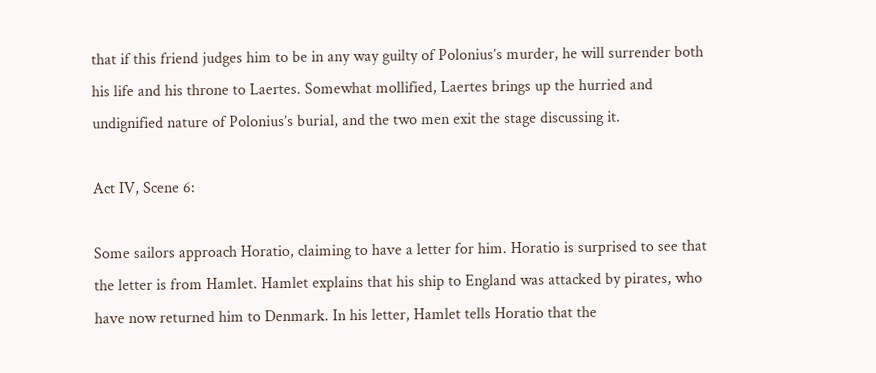that if this friend judges him to be in any way guilty of Polonius’s murder, he will surrender both his life and his throne to Laertes. Somewhat mollified, Laertes brings up the hurried and undignified nature of Polonius’s burial, and the two men exit the stage discussing it.

Act IV, Scene 6:

Some sailors approach Horatio, claiming to have a letter for him. Horatio is surprised to see that the letter is from Hamlet. Hamlet explains that his ship to England was attacked by pirates, who have now returned him to Denmark. In his letter, Hamlet tells Horatio that the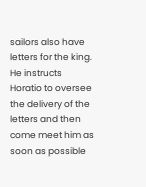sailors also have letters for the king. He instructs Horatio to oversee the delivery of the letters and then come meet him as soon as possible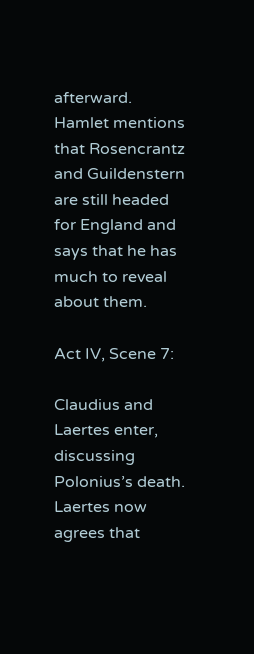afterward. Hamlet mentions that Rosencrantz and Guildenstern are still headed for England and says that he has much to reveal about them.

Act IV, Scene 7:

Claudius and Laertes enter, discussing Polonius’s death. Laertes now agrees that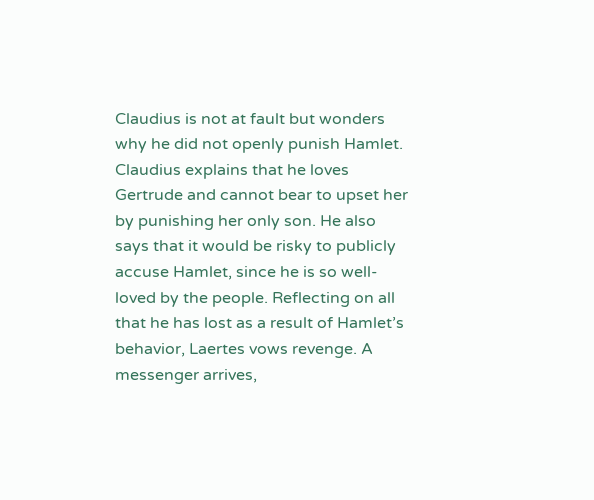Claudius is not at fault but wonders why he did not openly punish Hamlet. Claudius explains that he loves Gertrude and cannot bear to upset her by punishing her only son. He also says that it would be risky to publicly accuse Hamlet, since he is so well-loved by the people. Reflecting on all that he has lost as a result of Hamlet’s behavior, Laertes vows revenge. A messenger arrives,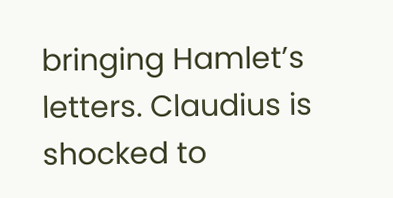bringing Hamlet’s letters. Claudius is shocked to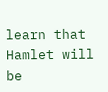learn that Hamlet will be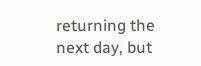returning the next day, but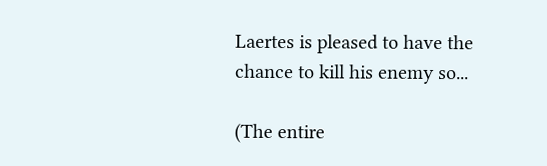Laertes is pleased to have the chance to kill his enemy so...

(The entire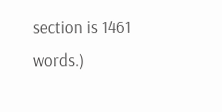section is 1461 words.)